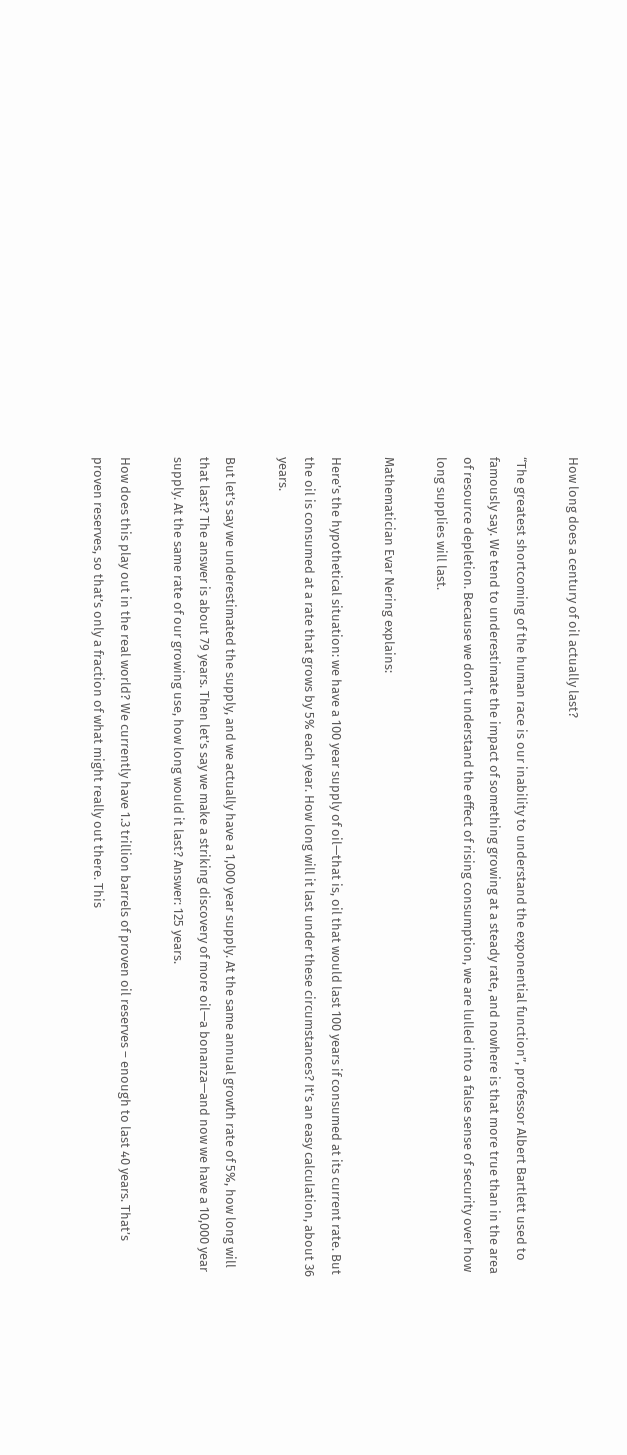How long does a century of oil actually last?

“The greatest shortcoming of the human race is our inability to understand the exponential function”, professor Albert Bartlett used to famously say. We tend to underestimate the impact of something growing at a steady rate, and nowhere is that more true than in the area of resource depletion. Because we don’t understand the effect of rising consumption, we are lulled into a false sense of security over how long supplies will last.

Mathematician Evar Nering explains:

Here’s the hypothetical situation: we have a 100 year supply of oil—that is, oil that would last 100 years if consumed at its current rate. But the oil is consumed at a rate that grows by 5% each year. How long will it last under these circumstances? It’s an easy calculation, about 36 years.

But let’s say we underestimated the supply, and we actually have a 1,000 year supply. At the same annual growth rate of 5%, how long will that last? The answer is about 79 years. Then let’s say we make a striking discovery of more oil—a bonanza—and now we have a 10,000 year supply. At the same rate of our growing use, how long would it last? Answer: 125 years.

How does this play out in the real world? We currently have 1.3 trillion barrels of proven oil reserves – enough to last 40 years. That’s proven reserves, so that’s only a fraction of what might really out there. This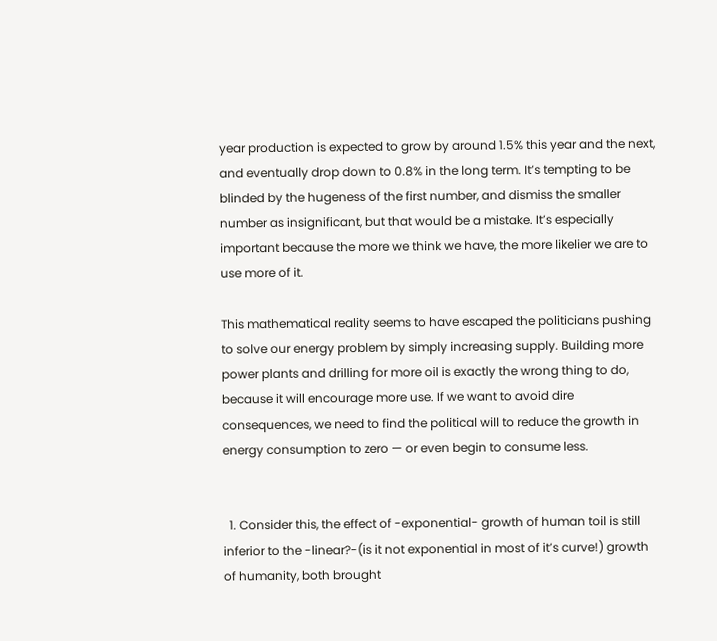year production is expected to grow by around 1.5% this year and the next, and eventually drop down to 0.8% in the long term. It’s tempting to be blinded by the hugeness of the first number, and dismiss the smaller number as insignificant, but that would be a mistake. It’s especially important because the more we think we have, the more likelier we are to use more of it.

This mathematical reality seems to have escaped the politicians pushing to solve our energy problem by simply increasing supply. Building more power plants and drilling for more oil is exactly the wrong thing to do, because it will encourage more use. If we want to avoid dire consequences, we need to find the political will to reduce the growth in energy consumption to zero — or even begin to consume less.


  1. Consider this, the effect of -exponential- growth of human toil is still inferior to the -linear?-(is it not exponential in most of it’s curve!) growth of humanity, both brought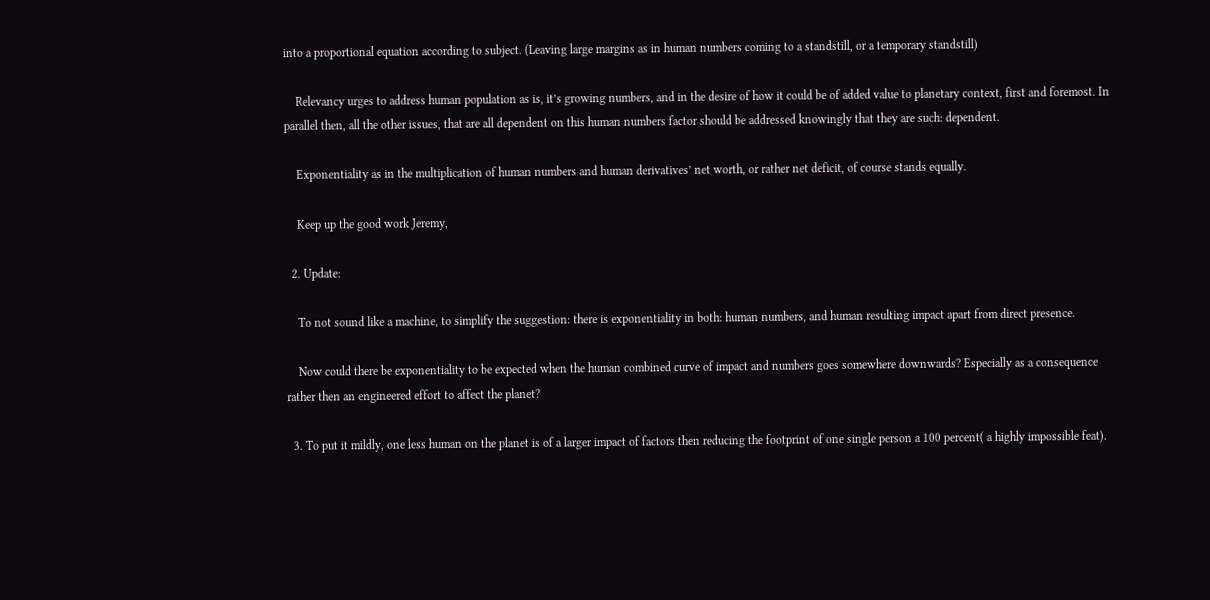into a proportional equation according to subject. (Leaving large margins as in human numbers coming to a standstill, or a temporary standstill)

    Relevancy urges to address human population as is, it’s growing numbers, and in the desire of how it could be of added value to planetary context, first and foremost. In parallel then, all the other issues, that are all dependent on this human numbers factor should be addressed knowingly that they are such: dependent.

    Exponentiality as in the multiplication of human numbers and human derivatives’ net worth, or rather net deficit, of course stands equally.

    Keep up the good work Jeremy,

  2. Update:

    To not sound like a machine, to simplify the suggestion: there is exponentiality in both: human numbers, and human resulting impact apart from direct presence.

    Now could there be exponentiality to be expected when the human combined curve of impact and numbers goes somewhere downwards? Especially as a consequence rather then an engineered effort to affect the planet?

  3. To put it mildly, one less human on the planet is of a larger impact of factors then reducing the footprint of one single person a 100 percent( a highly impossible feat).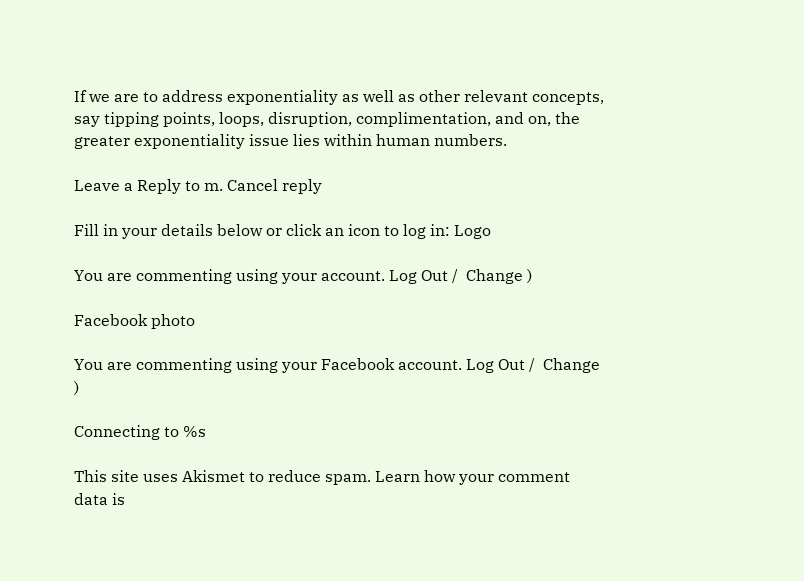If we are to address exponentiality as well as other relevant concepts, say tipping points, loops, disruption, complimentation, and on, the greater exponentiality issue lies within human numbers.

Leave a Reply to m. Cancel reply

Fill in your details below or click an icon to log in: Logo

You are commenting using your account. Log Out /  Change )

Facebook photo

You are commenting using your Facebook account. Log Out /  Change )

Connecting to %s

This site uses Akismet to reduce spam. Learn how your comment data is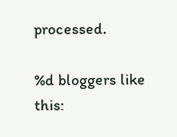processed.

%d bloggers like this: